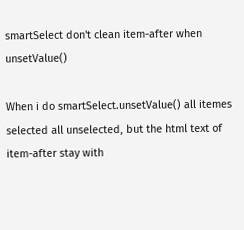smartSelect don't clean item-after when unsetValue()

When i do smartSelect.unsetValue() all itemes selected all unselected, but the html text of item-after stay with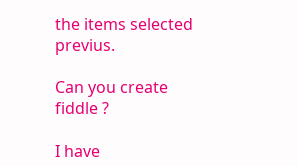the items selected previus.

Can you create fiddle ?

I have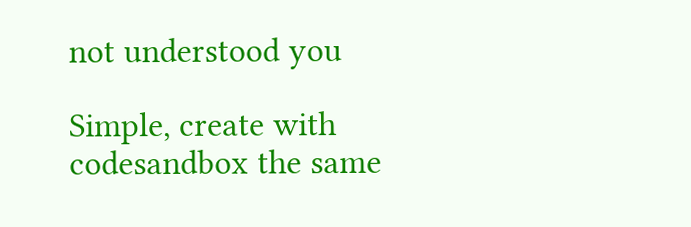not understood you

Simple, create with codesandbox the same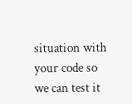situation with your code so we can test it